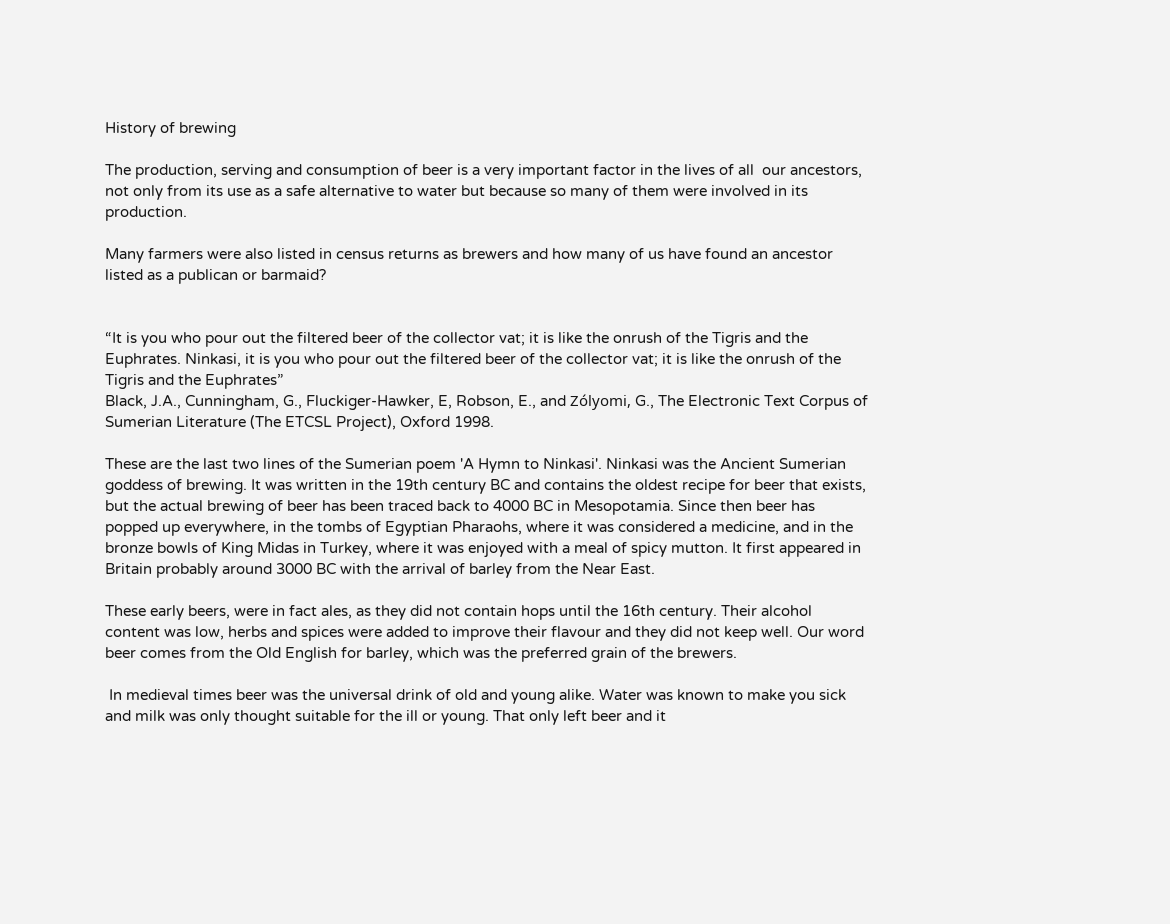History of brewing

The production, serving and consumption of beer is a very important factor in the lives of all  our ancestors, not only from its use as a safe alternative to water but because so many of them were involved in its production.

Many farmers were also listed in census returns as brewers and how many of us have found an ancestor listed as a publican or barmaid?


“It is you who pour out the filtered beer of the collector vat; it is like the onrush of the Tigris and the Euphrates. Ninkasi, it is you who pour out the filtered beer of the collector vat; it is like the onrush of the Tigris and the Euphrates”
Black, J.A., Cunningham, G., Fluckiger-Hawker, E, Robson, E., and Zólyomi, G., The Electronic Text Corpus of Sumerian Literature (The ETCSL Project), Oxford 1998.

These are the last two lines of the Sumerian poem 'A Hymn to Ninkasi'. Ninkasi was the Ancient Sumerian goddess of brewing. It was written in the 19th century BC and contains the oldest recipe for beer that exists, but the actual brewing of beer has been traced back to 4000 BC in Mesopotamia. Since then beer has popped up everywhere, in the tombs of Egyptian Pharaohs, where it was considered a medicine, and in the bronze bowls of King Midas in Turkey, where it was enjoyed with a meal of spicy mutton. It first appeared in Britain probably around 3000 BC with the arrival of barley from the Near East.

These early beers, were in fact ales, as they did not contain hops until the 16th century. Their alcohol content was low, herbs and spices were added to improve their flavour and they did not keep well. Our word beer comes from the Old English for barley, which was the preferred grain of the brewers.

 In medieval times beer was the universal drink of old and young alike. Water was known to make you sick and milk was only thought suitable for the ill or young. That only left beer and it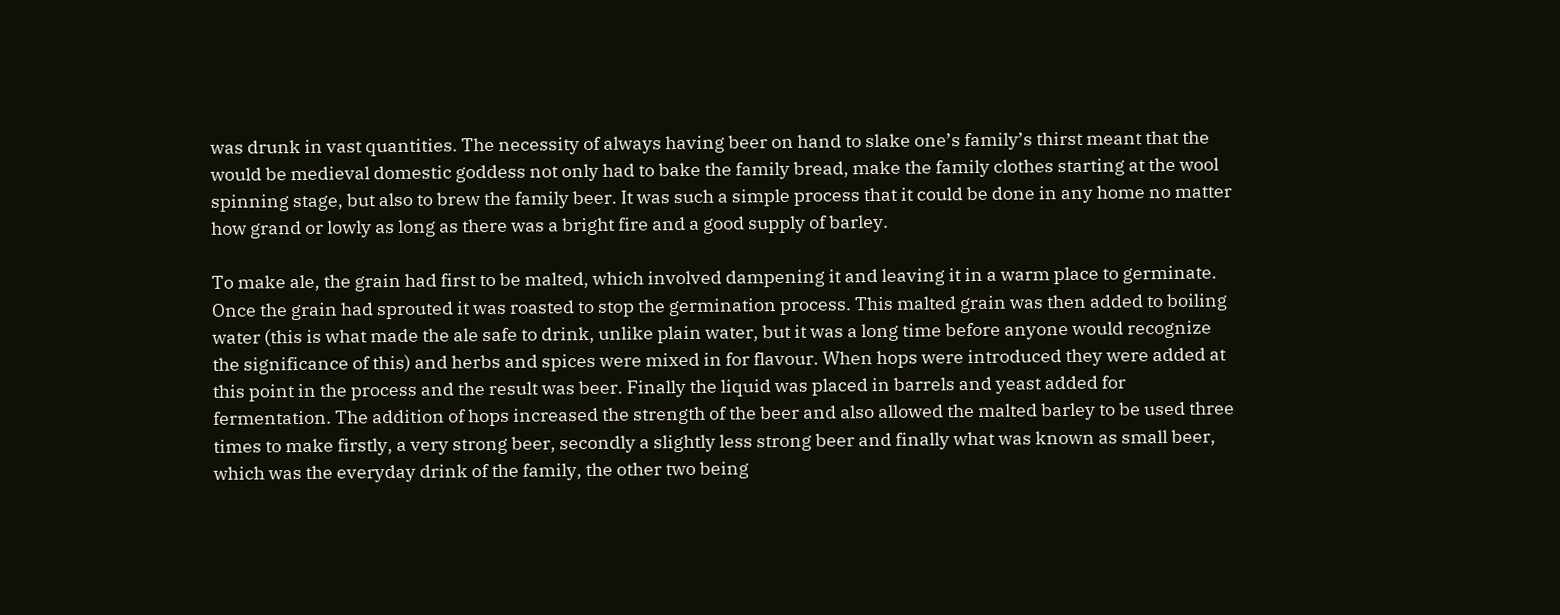was drunk in vast quantities. The necessity of always having beer on hand to slake one’s family’s thirst meant that the would be medieval domestic goddess not only had to bake the family bread, make the family clothes starting at the wool spinning stage, but also to brew the family beer. It was such a simple process that it could be done in any home no matter how grand or lowly as long as there was a bright fire and a good supply of barley.

To make ale, the grain had first to be malted, which involved dampening it and leaving it in a warm place to germinate. Once the grain had sprouted it was roasted to stop the germination process. This malted grain was then added to boiling water (this is what made the ale safe to drink, unlike plain water, but it was a long time before anyone would recognize the significance of this) and herbs and spices were mixed in for flavour. When hops were introduced they were added at this point in the process and the result was beer. Finally the liquid was placed in barrels and yeast added for fermentation. The addition of hops increased the strength of the beer and also allowed the malted barley to be used three times to make firstly, a very strong beer, secondly a slightly less strong beer and finally what was known as small beer, which was the everyday drink of the family, the other two being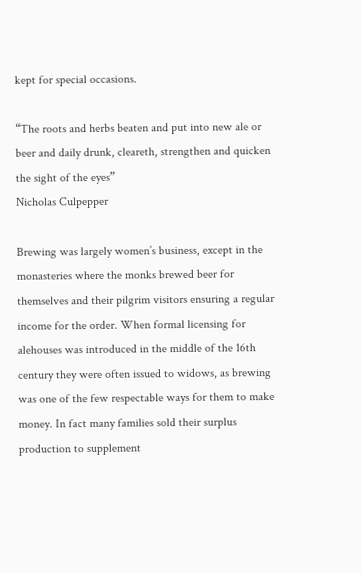kept for special occasions.

“The roots and herbs beaten and put into new ale or beer and daily drunk, cleareth, strengthen and quicken the sight of the eyes”
Nicholas Culpepper

Brewing was largely women’s business, except in the monasteries where the monks brewed beer for themselves and their pilgrim visitors ensuring a regular income for the order. When formal licensing for alehouses was introduced in the middle of the 16th century they were often issued to widows, as brewing was one of the few respectable ways for them to make money. In fact many families sold their surplus production to supplement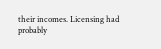their incomes. Licensing had probably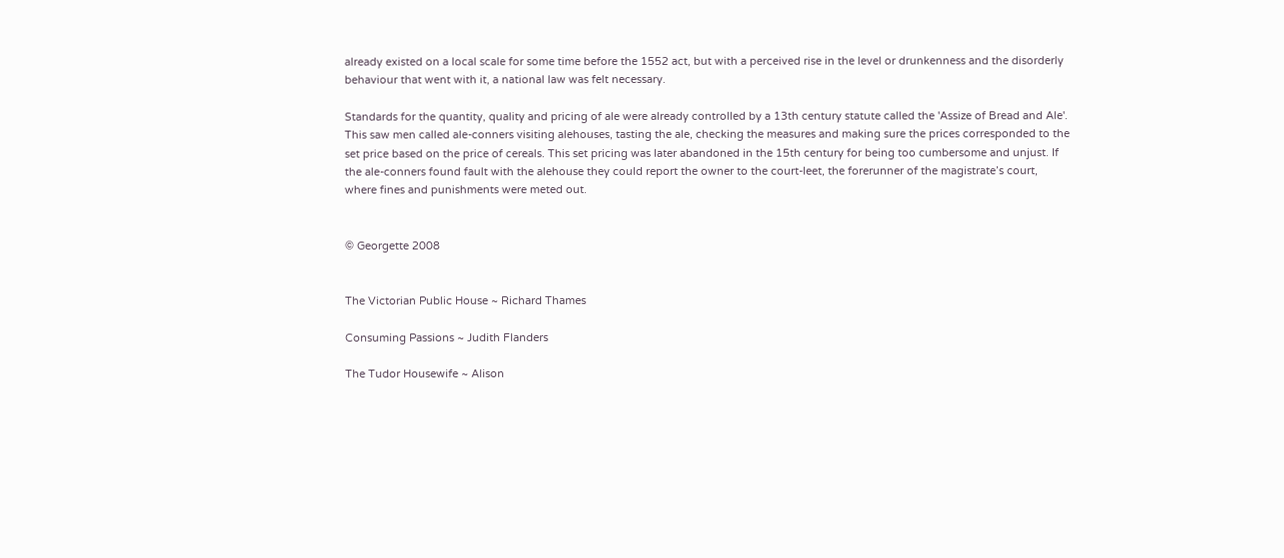already existed on a local scale for some time before the 1552 act, but with a perceived rise in the level or drunkenness and the disorderly behaviour that went with it, a national law was felt necessary.

Standards for the quantity, quality and pricing of ale were already controlled by a 13th century statute called the 'Assize of Bread and Ale'. This saw men called ale-conners visiting alehouses, tasting the ale, checking the measures and making sure the prices corresponded to the set price based on the price of cereals. This set pricing was later abandoned in the 15th century for being too cumbersome and unjust. If the ale-conners found fault with the alehouse they could report the owner to the court-leet, the forerunner of the magistrate’s court, where fines and punishments were meted out.


© Georgette 2008


The Victorian Public House ~ Richard Thames

Consuming Passions ~ Judith Flanders

The Tudor Housewife ~ Alison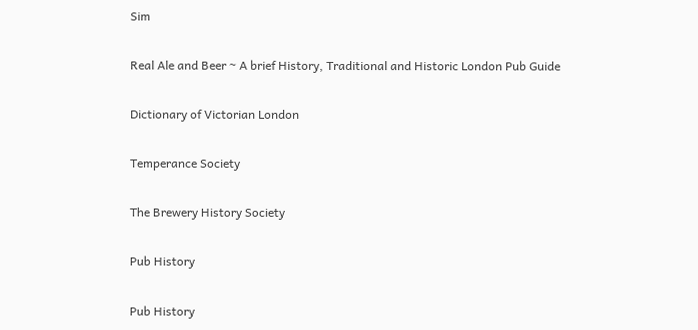Sim

Real Ale and Beer ~ A brief History, Traditional and Historic London Pub Guide

Dictionary of Victorian London

Temperance Society

The Brewery History Society

Pub History

Pub History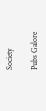Society

Pubs Galore